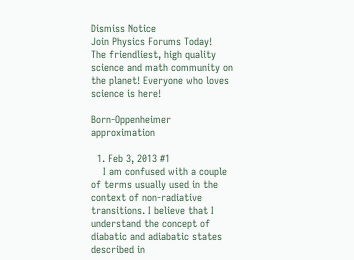Dismiss Notice
Join Physics Forums Today!
The friendliest, high quality science and math community on the planet! Everyone who loves science is here!

Born-Oppenheimer approximation

  1. Feb 3, 2013 #1
    I am confused with a couple of terms usually used in the context of non-radiative transitions. I believe that I understand the concept of diabatic and adiabatic states described in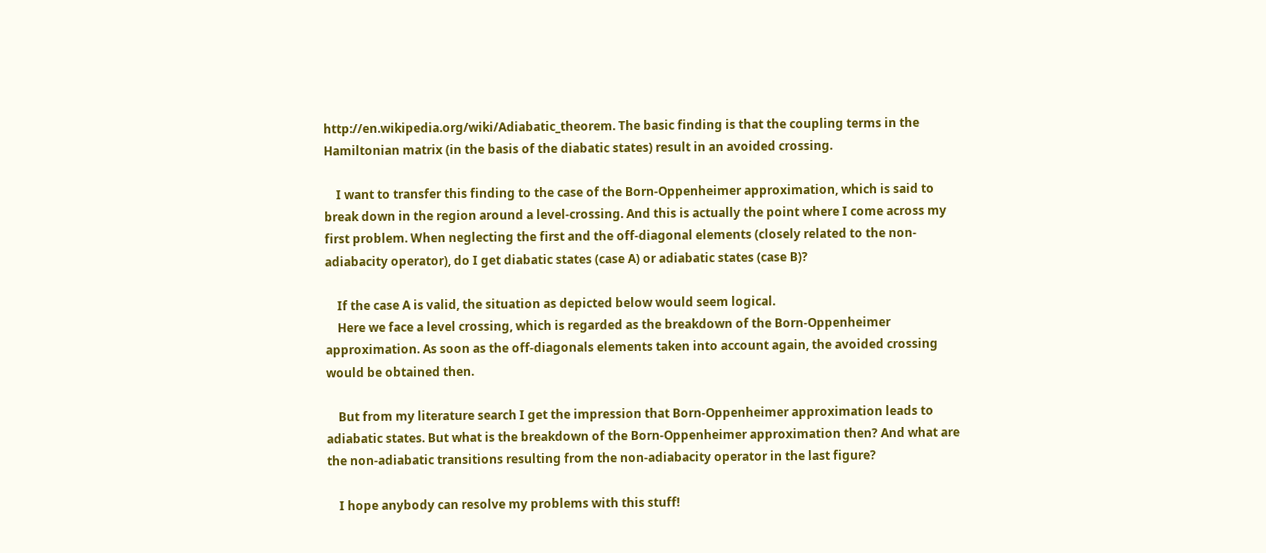http://en.wikipedia.org/wiki/Adiabatic_theorem. The basic finding is that the coupling terms in the Hamiltonian matrix (in the basis of the diabatic states) result in an avoided crossing.

    I want to transfer this finding to the case of the Born-Oppenheimer approximation, which is said to break down in the region around a level-crossing. And this is actually the point where I come across my first problem. When neglecting the first and the off-diagonal elements (closely related to the non-adiabacity operator), do I get diabatic states (case A) or adiabatic states (case B)?

    If the case A is valid, the situation as depicted below would seem logical.
    Here we face a level crossing, which is regarded as the breakdown of the Born-Oppenheimer approximation. As soon as the off-diagonals elements taken into account again, the avoided crossing would be obtained then.

    But from my literature search I get the impression that Born-Oppenheimer approximation leads to adiabatic states. But what is the breakdown of the Born-Oppenheimer approximation then? And what are the non-adiabatic transitions resulting from the non-adiabacity operator in the last figure?

    I hope anybody can resolve my problems with this stuff!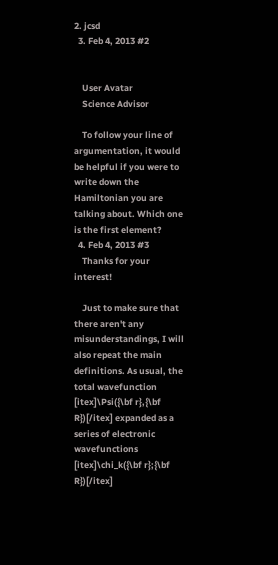2. jcsd
  3. Feb 4, 2013 #2


    User Avatar
    Science Advisor

    To follow your line of argumentation, it would be helpful if you were to write down the Hamiltonian you are talking about. Which one is the first element?
  4. Feb 4, 2013 #3
    Thanks for your interest!

    Just to make sure that there aren't any misunderstandings, I will also repeat the main definitions. As usual, the total wavefunction [itex]\Psi({\bf r},{\bf R})[/itex] expanded as a series of electronic wavefunctions [itex]\chi_k({\bf r};{\bf R})[/itex]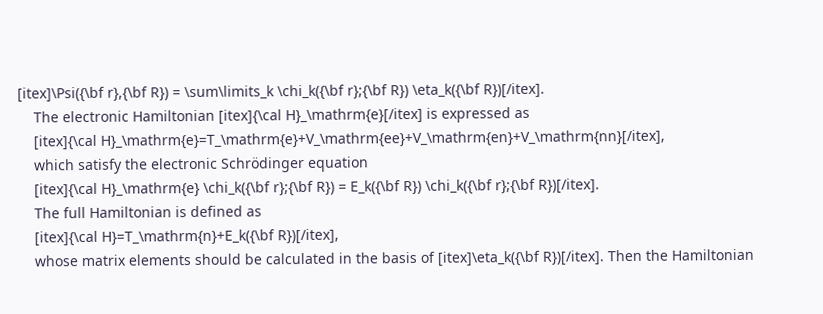[itex]\Psi({\bf r},{\bf R}) = \sum\limits_k \chi_k({\bf r};{\bf R}) \eta_k({\bf R})[/itex].
    The electronic Hamiltonian [itex]{\cal H}_\mathrm{e}[/itex] is expressed as
    [itex]{\cal H}_\mathrm{e}=T_\mathrm{e}+V_\mathrm{ee}+V_\mathrm{en}+V_\mathrm{nn}[/itex],
    which satisfy the electronic Schrödinger equation
    [itex]{\cal H}_\mathrm{e} \chi_k({\bf r};{\bf R}) = E_k({\bf R}) \chi_k({\bf r};{\bf R})[/itex].
    The full Hamiltonian is defined as
    [itex]{\cal H}=T_\mathrm{n}+E_k({\bf R})[/itex],
    whose matrix elements should be calculated in the basis of [itex]\eta_k({\bf R})[/itex]. Then the Hamiltonian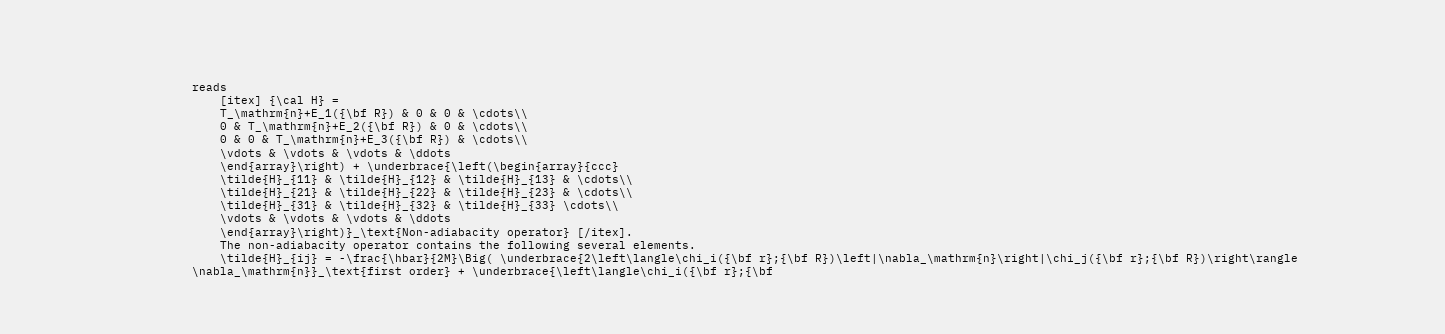reads
    [itex] {\cal H} =
    T_\mathrm{n}+E_1({\bf R}) & 0 & 0 & \cdots\\
    0 & T_\mathrm{n}+E_2({\bf R}) & 0 & \cdots\\
    0 & 0 & T_\mathrm{n}+E_3({\bf R}) & \cdots\\
    \vdots & \vdots & \vdots & \ddots
    \end{array}\right) + \underbrace{\left(\begin{array}{ccc}
    \tilde{H}_{11} & \tilde{H}_{12} & \tilde{H}_{13} & \cdots\\
    \tilde{H}_{21} & \tilde{H}_{22} & \tilde{H}_{23} & \cdots\\
    \tilde{H}_{31} & \tilde{H}_{32} & \tilde{H}_{33} \cdots\\
    \vdots & \vdots & \vdots & \ddots
    \end{array}\right)}_\text{Non-adiabacity operator} [/itex].
    The non-adiabacity operator contains the following several elements.
    \tilde{H}_{ij} = -\frac{\hbar}{2M}\Big( \underbrace{2\left\langle\chi_i({\bf r};{\bf R})\left|\nabla_\mathrm{n}\right|\chi_j({\bf r};{\bf R})\right\rangle \nabla_\mathrm{n}}_\text{first order} + \underbrace{\left\langle\chi_i({\bf r};{\bf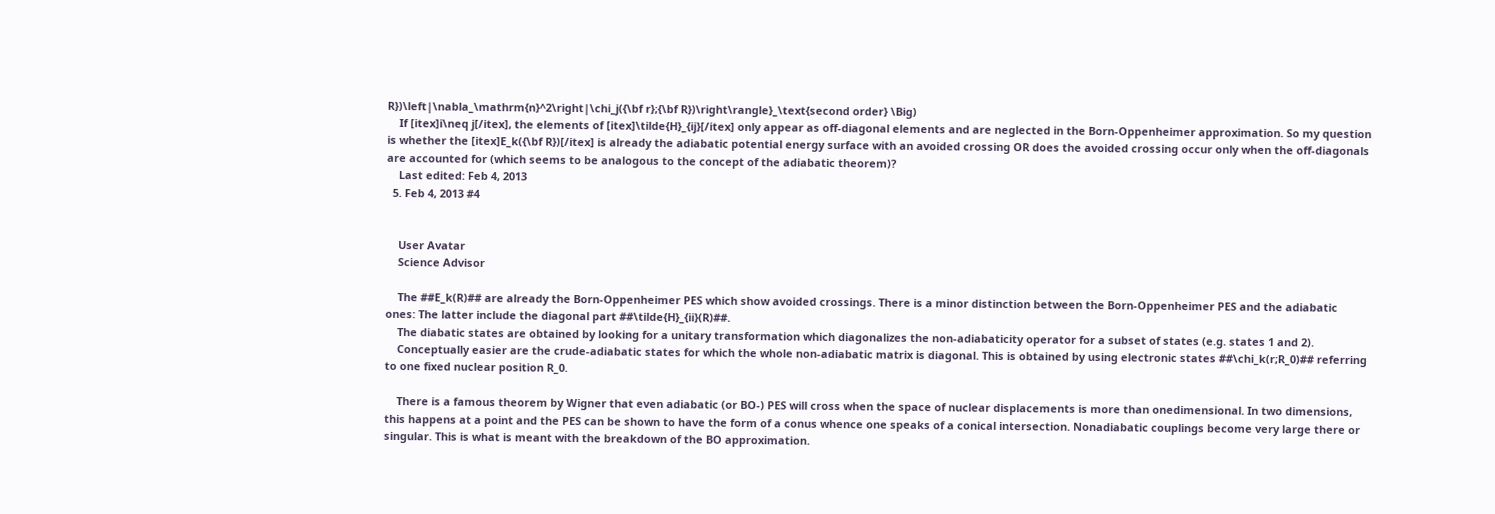R})\left|\nabla_\mathrm{n}^2\right|\chi_j({\bf r};{\bf R})\right\rangle}_\text{second order} \Big)
    If [itex]i\neq j[/itex], the elements of [itex]\tilde{H}_{ij}[/itex] only appear as off-diagonal elements and are neglected in the Born-Oppenheimer approximation. So my question is whether the [itex]E_k({\bf R})[/itex] is already the adiabatic potential energy surface with an avoided crossing OR does the avoided crossing occur only when the off-diagonals are accounted for (which seems to be analogous to the concept of the adiabatic theorem)?
    Last edited: Feb 4, 2013
  5. Feb 4, 2013 #4


    User Avatar
    Science Advisor

    The ##E_k(R)## are already the Born-Oppenheimer PES which show avoided crossings. There is a minor distinction between the Born-Oppenheimer PES and the adiabatic ones: The latter include the diagonal part ##\tilde{H}_{ii}(R)##.
    The diabatic states are obtained by looking for a unitary transformation which diagonalizes the non-adiabaticity operator for a subset of states (e.g. states 1 and 2).
    Conceptually easier are the crude-adiabatic states for which the whole non-adiabatic matrix is diagonal. This is obtained by using electronic states ##\chi_k(r;R_0)## referring to one fixed nuclear position R_0.

    There is a famous theorem by Wigner that even adiabatic (or BO-) PES will cross when the space of nuclear displacements is more than onedimensional. In two dimensions, this happens at a point and the PES can be shown to have the form of a conus whence one speaks of a conical intersection. Nonadiabatic couplings become very large there or singular. This is what is meant with the breakdown of the BO approximation.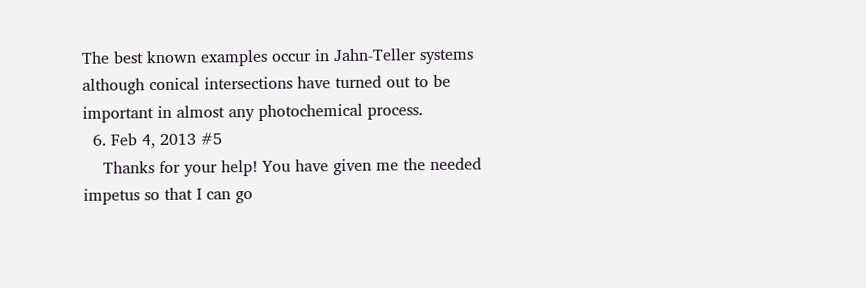The best known examples occur in Jahn-Teller systems although conical intersections have turned out to be important in almost any photochemical process.
  6. Feb 4, 2013 #5
    Thanks for your help! You have given me the needed impetus so that I can go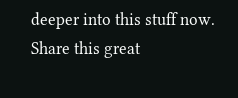deeper into this stuff now.
Share this great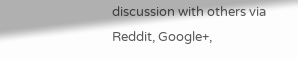discussion with others via Reddit, Google+,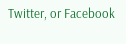Twitter, or Facebook